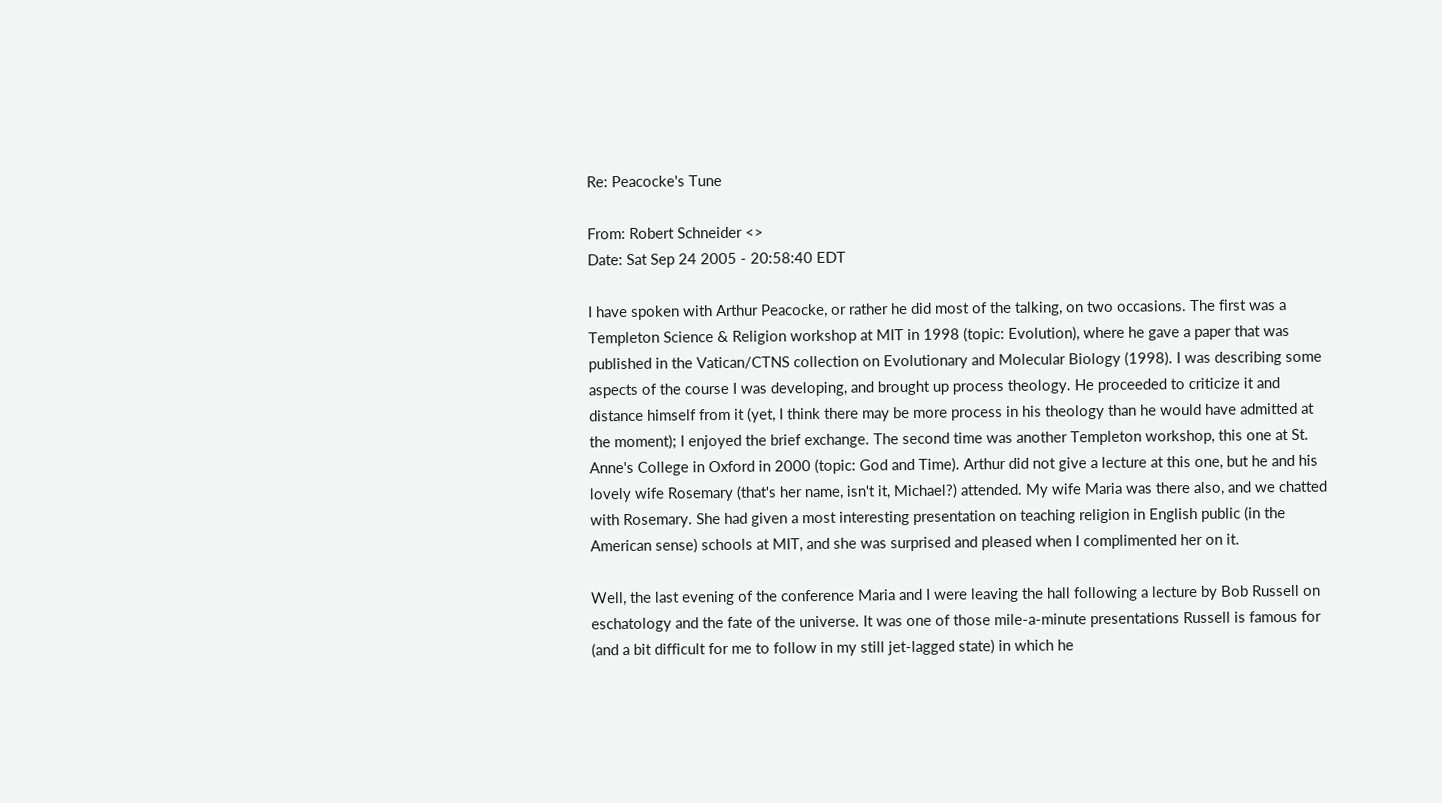Re: Peacocke's Tune

From: Robert Schneider <>
Date: Sat Sep 24 2005 - 20:58:40 EDT

I have spoken with Arthur Peacocke, or rather he did most of the talking, on two occasions. The first was a Templeton Science & Religion workshop at MIT in 1998 (topic: Evolution), where he gave a paper that was published in the Vatican/CTNS collection on Evolutionary and Molecular Biology (1998). I was describing some aspects of the course I was developing, and brought up process theology. He proceeded to criticize it and distance himself from it (yet, I think there may be more process in his theology than he would have admitted at the moment); I enjoyed the brief exchange. The second time was another Templeton workshop, this one at St. Anne's College in Oxford in 2000 (topic: God and Time). Arthur did not give a lecture at this one, but he and his lovely wife Rosemary (that's her name, isn't it, Michael?) attended. My wife Maria was there also, and we chatted with Rosemary. She had given a most interesting presentation on teaching religion in English public (in the American sense) schools at MIT, and she was surprised and pleased when I complimented her on it.

Well, the last evening of the conference Maria and I were leaving the hall following a lecture by Bob Russell on eschatology and the fate of the universe. It was one of those mile-a-minute presentations Russell is famous for (and a bit difficult for me to follow in my still jet-lagged state) in which he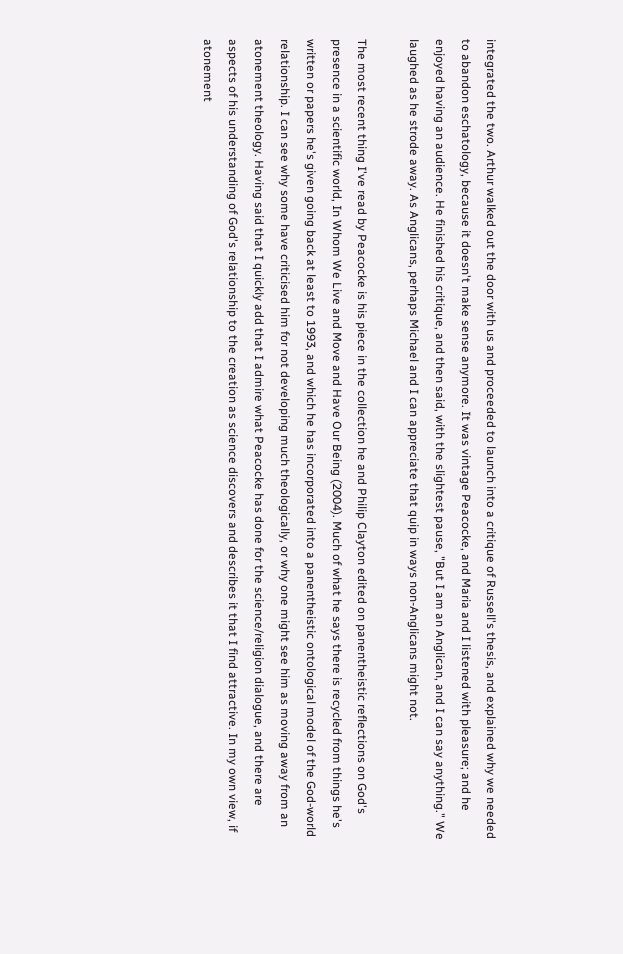integrated the two. Arthur walked out the door with us and proceeded to launch into a critique of Russell's thesis, and explained why we needed to abandon eschatology, because it doesn't make sense anymore. It was vintage Peacocke, and Maria and I listened with pleasure; and he enjoyed having an audience. He finished his critique, and then said, with the slightest pause, "But I am an Anglican, and I can say anything." We laughed as he strode away. As Anglicans, perhaps Michael and I can appreciate that quip in ways non-Anglicans might not.

The most recent thing I've read by Peacocke is his piece in the collection he and Philip Clayton edited on panentheistic reflections on God's presence in a scientific world, In Whom We Live and Move and Have Our Being (2004). Much of what he says there is recycled from things he's written or papers he's given going back at least to 1993, and which he has incorporated into a panentheistic ontological model of the God-world relationship. I can see why some have criticised him for not developing much theologically, or why one might see him as moving away from an atonement theology. Having said that I quickly add that I admire what Peacocke has done for the science/religion dialogue, and there are aspects of his understanding of God's relationship to the creation as science discovers and describes it that I find attractive. In my own view, if atonement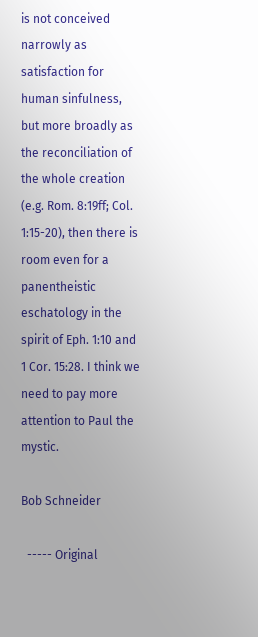is not conceived narrowly as satisfaction for human sinfulness, but more broadly as the reconciliation of the whole creation (e.g. Rom. 8:19ff; Col. 1:15-20), then there is room even for a panentheistic eschatology in the spirit of Eph. 1:10 and 1 Cor. 15:28. I think we need to pay more attention to Paul the mystic.

Bob Schneider

  ----- Original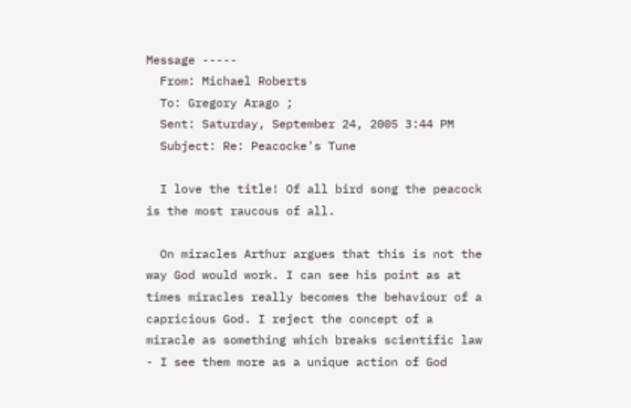Message -----
  From: Michael Roberts
  To: Gregory Arago ;
  Sent: Saturday, September 24, 2005 3:44 PM
  Subject: Re: Peacocke's Tune

  I love the title! Of all bird song the peacock is the most raucous of all.

  On miracles Arthur argues that this is not the way God would work. I can see his point as at times miracles really becomes the behaviour of a capricious God. I reject the concept of a miracle as something which breaks scientific law - I see them more as a unique action of God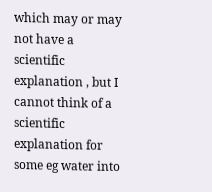which may or may not have a scientific explanation , but I cannot think of a scientific explanation for some eg water into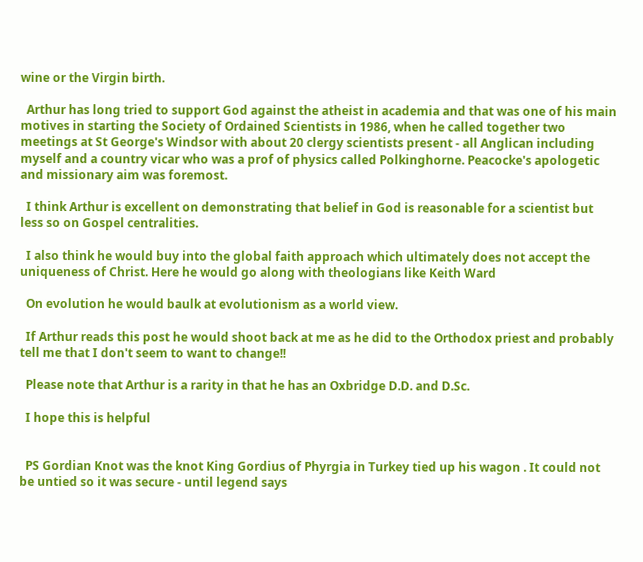wine or the Virgin birth.

  Arthur has long tried to support God against the atheist in academia and that was one of his main motives in starting the Society of Ordained Scientists in 1986, when he called together two meetings at St George's Windsor with about 20 clergy scientists present - all Anglican including myself and a country vicar who was a prof of physics called Polkinghorne. Peacocke's apologetic and missionary aim was foremost.

  I think Arthur is excellent on demonstrating that belief in God is reasonable for a scientist but less so on Gospel centralities.

  I also think he would buy into the global faith approach which ultimately does not accept the uniqueness of Christ. Here he would go along with theologians like Keith Ward

  On evolution he would baulk at evolutionism as a world view.

  If Arthur reads this post he would shoot back at me as he did to the Orthodox priest and probably tell me that I don't seem to want to change!!

  Please note that Arthur is a rarity in that he has an Oxbridge D.D. and D.Sc.

  I hope this is helpful


  PS Gordian Knot was the knot King Gordius of Phyrgia in Turkey tied up his wagon . It could not be untied so it was secure - until legend says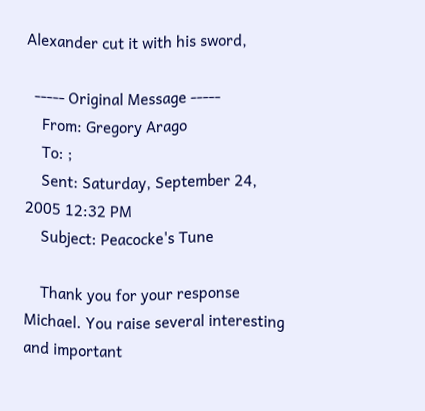Alexander cut it with his sword,

  ----- Original Message -----
    From: Gregory Arago
    To: ;
    Sent: Saturday, September 24, 2005 12:32 PM
    Subject: Peacocke's Tune

    Thank you for your response Michael. You raise several interesting and important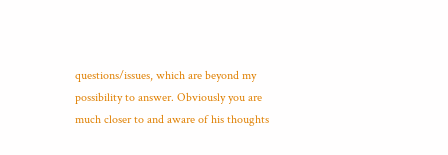questions/issues, which are beyond my possibility to answer. Obviously you are much closer to and aware of his thoughts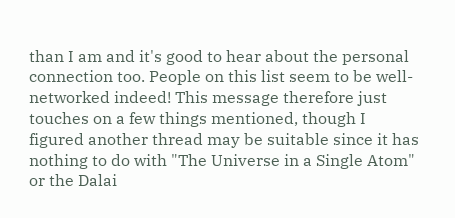than I am and it's good to hear about the personal connection too. People on this list seem to be well-networked indeed! This message therefore just touches on a few things mentioned, though I figured another thread may be suitable since it has nothing to do with "The Universe in a Single Atom" or the Dalai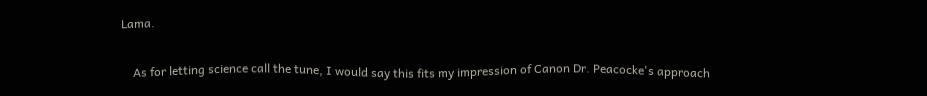Lama.


    As for letting science call the tune, I would say this fits my impression of Canon Dr. Peacocke's approach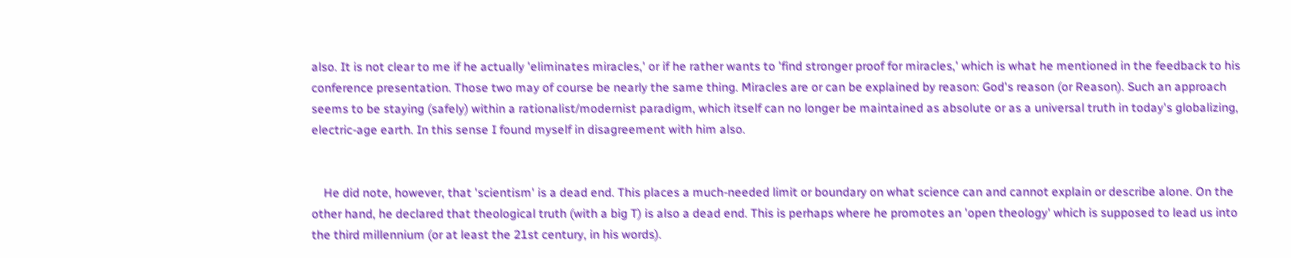also. It is not clear to me if he actually 'eliminates miracles,' or if he rather wants to 'find stronger proof for miracles,' which is what he mentioned in the feedback to his conference presentation. Those two may of course be nearly the same thing. Miracles are or can be explained by reason: God's reason (or Reason). Such an approach seems to be staying (safely) within a rationalist/modernist paradigm, which itself can no longer be maintained as absolute or as a universal truth in today's globalizing, electric-age earth. In this sense I found myself in disagreement with him also.


    He did note, however, that 'scientism' is a dead end. This places a much-needed limit or boundary on what science can and cannot explain or describe alone. On the other hand, he declared that theological truth (with a big T) is also a dead end. This is perhaps where he promotes an 'open theology' which is supposed to lead us into the third millennium (or at least the 21st century, in his words).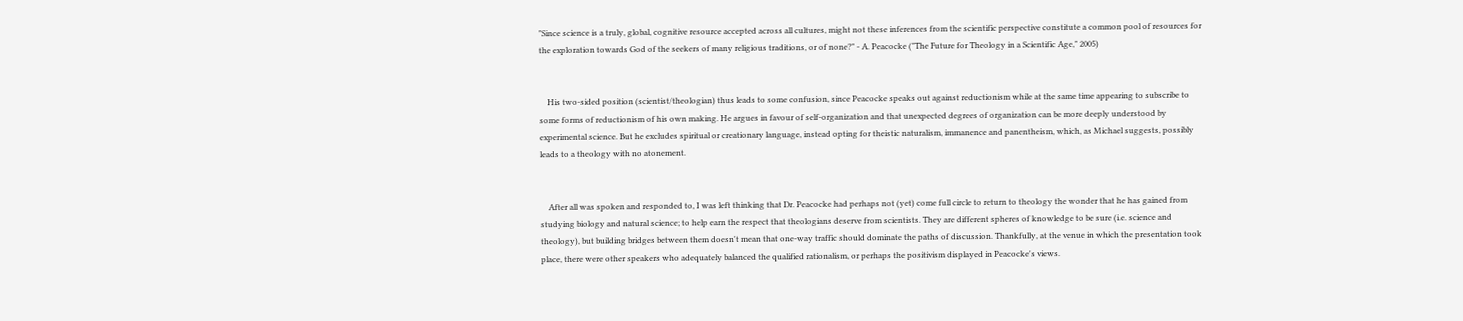"Since science is a truly, global, cognitive resource accepted across all cultures, might not these inferences from the scientific perspective constitute a common pool of resources for the exploration towards God of the seekers of many religious traditions, or of none?" - A. Peacocke ("The Future for Theology in a Scientific Age," 2005)


    His two-sided position (scientist/theologian) thus leads to some confusion, since Peacocke speaks out against reductionism while at the same time appearing to subscribe to some forms of reductionism of his own making. He argues in favour of self-organization and that unexpected degrees of organization can be more deeply understood by experimental science. But he excludes spiritual or creationary language, instead opting for theistic naturalism, immanence and panentheism, which, as Michael suggests, possibly leads to a theology with no atonement.


    After all was spoken and responded to, I was left thinking that Dr. Peacocke had perhaps not (yet) come full circle to return to theology the wonder that he has gained from studying biology and natural science; to help earn the respect that theologians deserve from scientists. They are different spheres of knowledge to be sure (i.e. science and theology), but building bridges between them doesn't mean that one-way traffic should dominate the paths of discussion. Thankfully, at the venue in which the presentation took place, there were other speakers who adequately balanced the qualified rationalism, or perhaps the positivism displayed in Peacocke's views.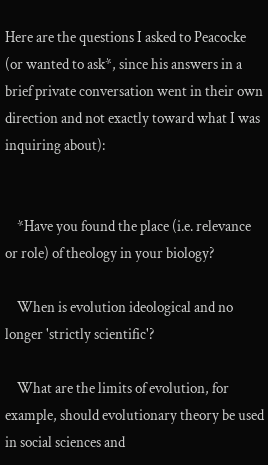Here are the questions I asked to Peacocke (or wanted to ask*, since his answers in a brief private conversation went in their own direction and not exactly toward what I was inquiring about):


    *Have you found the place (i.e. relevance or role) of theology in your biology?

    When is evolution ideological and no longer 'strictly scientific'?

    What are the limits of evolution, for example, should evolutionary theory be used in social sciences and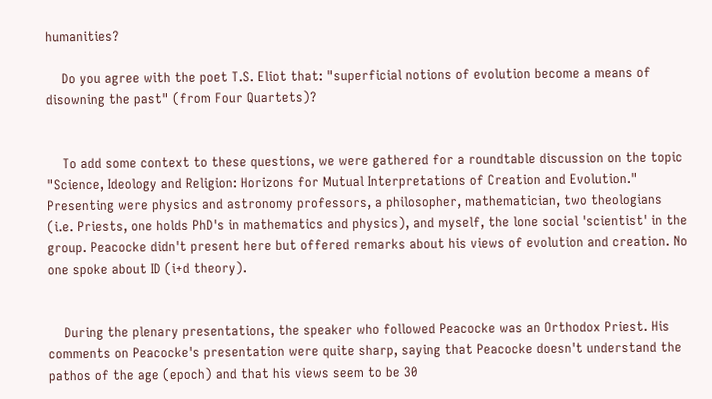humanities?

    Do you agree with the poet T.S. Eliot that: "superficial notions of evolution become a means of disowning the past" (from Four Quartets)?


    To add some context to these questions, we were gathered for a roundtable discussion on the topic "Science, Ideology and Religion: Horizons for Mutual Interpretations of Creation and Evolution." Presenting were physics and astronomy professors, a philosopher, mathematician, two theologians (i.e. Priests, one holds PhD's in mathematics and physics), and myself, the lone social 'scientist' in the group. Peacocke didn't present here but offered remarks about his views of evolution and creation. No one spoke about ID (i+d theory).


    During the plenary presentations, the speaker who followed Peacocke was an Orthodox Priest. His comments on Peacocke's presentation were quite sharp, saying that Peacocke doesn't understand the pathos of the age (epoch) and that his views seem to be 30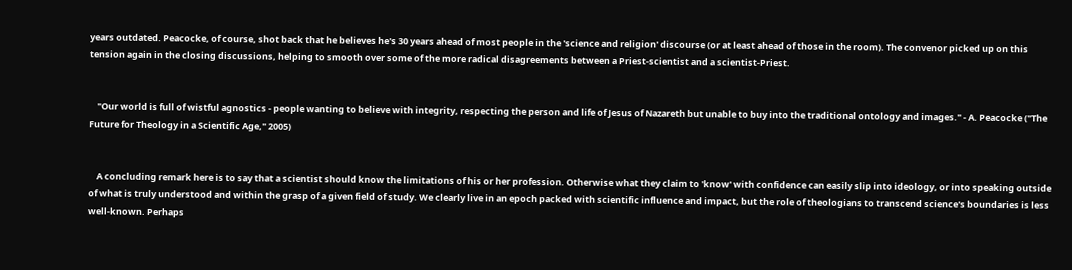years outdated. Peacocke, of course, shot back that he believes he's 30 years ahead of most people in the 'science and religion' discourse (or at least ahead of those in the room). The convenor picked up on this tension again in the closing discussions, helping to smooth over some of the more radical disagreements between a Priest-scientist and a scientist-Priest.


    "Our world is full of wistful agnostics - people wanting to believe with integrity, respecting the person and life of Jesus of Nazareth but unable to buy into the traditional ontology and images." - A. Peacocke ("The Future for Theology in a Scientific Age," 2005)


    A concluding remark here is to say that a scientist should know the limitations of his or her profession. Otherwise what they claim to 'know' with confidence can easily slip into ideology, or into speaking outside of what is truly understood and within the grasp of a given field of study. We clearly live in an epoch packed with scientific influence and impact, but the role of theologians to transcend science's boundaries is less well-known. Perhaps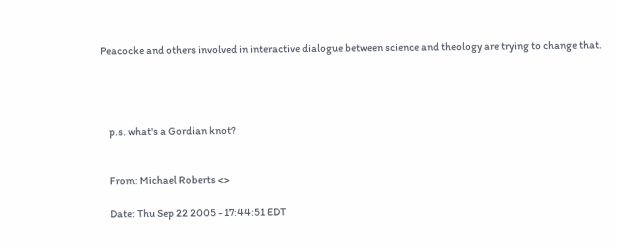Peacocke and others involved in interactive dialogue between science and theology are trying to change that.




    p.s. what's a Gordian knot?


    From: Michael Roberts <>

    Date: Thu Sep 22 2005 - 17:44:51 EDT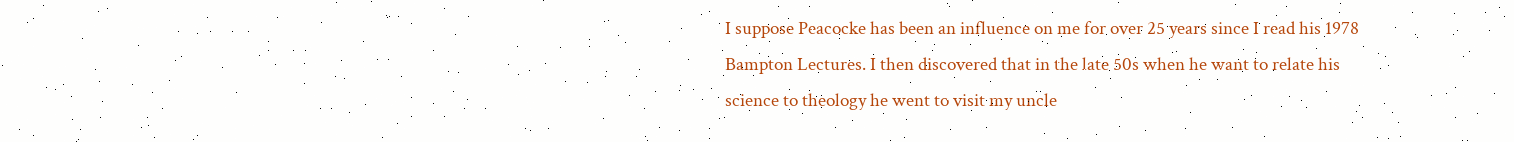I suppose Peacocke has been an influence on me for over 25 years since I read his 1978 Bampton Lectures. I then discovered that in the late 50s when he want to relate his science to theology he went to visit my uncle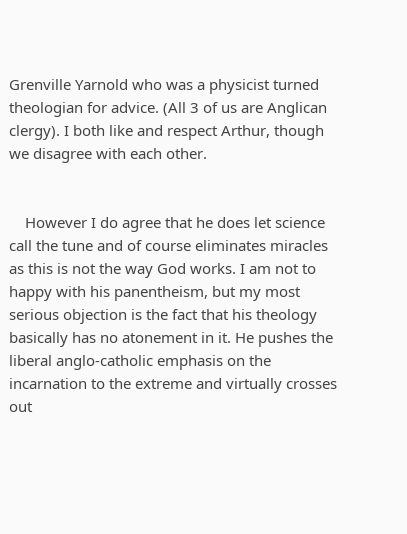Grenville Yarnold who was a physicist turned theologian for advice. (All 3 of us are Anglican clergy). I both like and respect Arthur, though we disagree with each other.


    However I do agree that he does let science call the tune and of course eliminates miracles as this is not the way God works. I am not to happy with his panentheism, but my most serious objection is the fact that his theology basically has no atonement in it. He pushes the liberal anglo-catholic emphasis on the incarnation to the extreme and virtually crosses out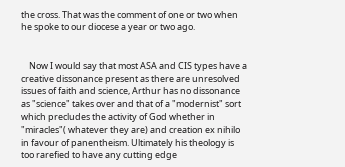the cross. That was the comment of one or two when he spoke to our diocese a year or two ago.


    Now I would say that most ASA and CIS types have a creative dissonance present as there are unresolved issues of faith and science, Arthur has no dissonance as "science" takes over and that of a "modernist" sort which precludes the activity of God whether in "miracles"( whatever they are) and creation ex nihilo in favour of panentheism. Ultimately his theology is too rarefied to have any cutting edge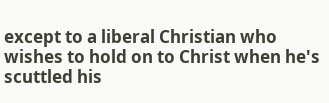except to a liberal Christian who wishes to hold on to Christ when he's scuttled his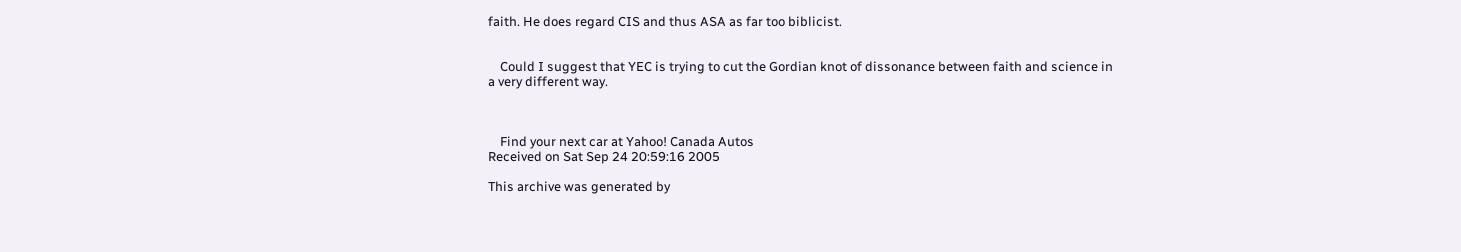faith. He does regard CIS and thus ASA as far too biblicist.


    Could I suggest that YEC is trying to cut the Gordian knot of dissonance between faith and science in a very different way.



    Find your next car at Yahoo! Canada Autos
Received on Sat Sep 24 20:59:16 2005

This archive was generated by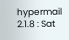hypermail 2.1.8 : Sat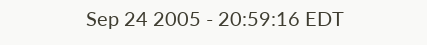Sep 24 2005 - 20:59:16 EDT